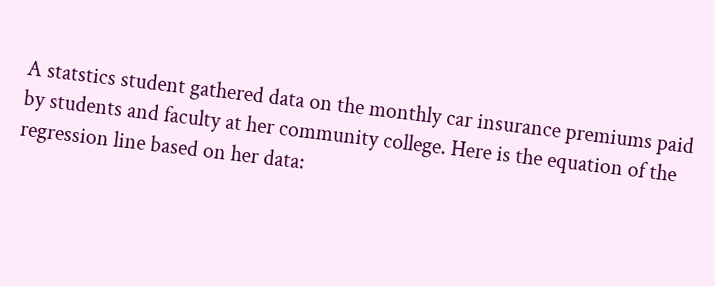A statstics student gathered data on the monthly car insurance premiums paid by students and faculty at her community college. Here is the equation of the regression line based on her data: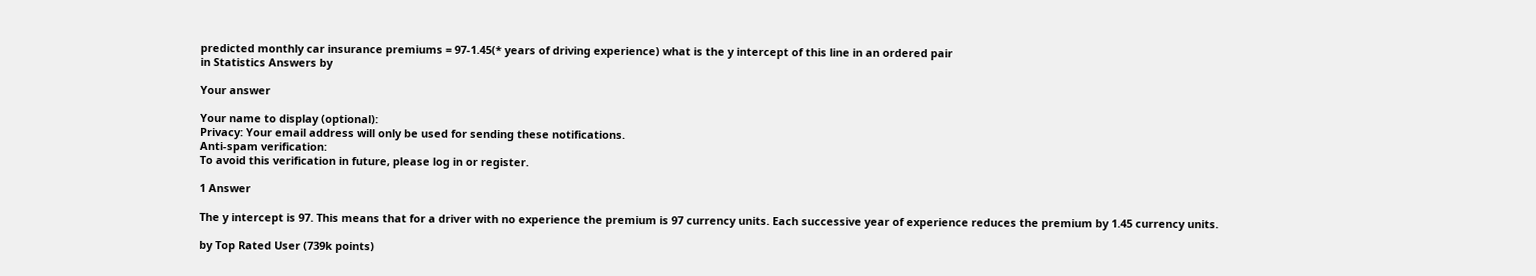predicted monthly car insurance premiums = 97-1.45(* years of driving experience) what is the y intercept of this line in an ordered pair
in Statistics Answers by

Your answer

Your name to display (optional):
Privacy: Your email address will only be used for sending these notifications.
Anti-spam verification:
To avoid this verification in future, please log in or register.

1 Answer

The y intercept is 97. This means that for a driver with no experience the premium is 97 currency units. Each successive year of experience reduces the premium by 1.45 currency units.

by Top Rated User (739k points)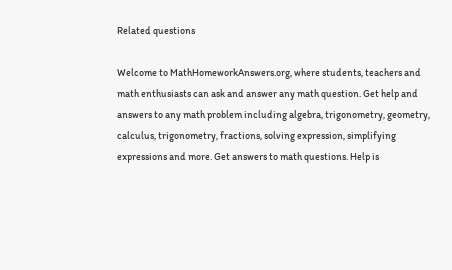Related questions

Welcome to MathHomeworkAnswers.org, where students, teachers and math enthusiasts can ask and answer any math question. Get help and answers to any math problem including algebra, trigonometry, geometry, calculus, trigonometry, fractions, solving expression, simplifying expressions and more. Get answers to math questions. Help is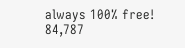always 100% free!
84,787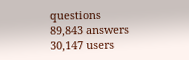questions
89,843 answers
30,147 users